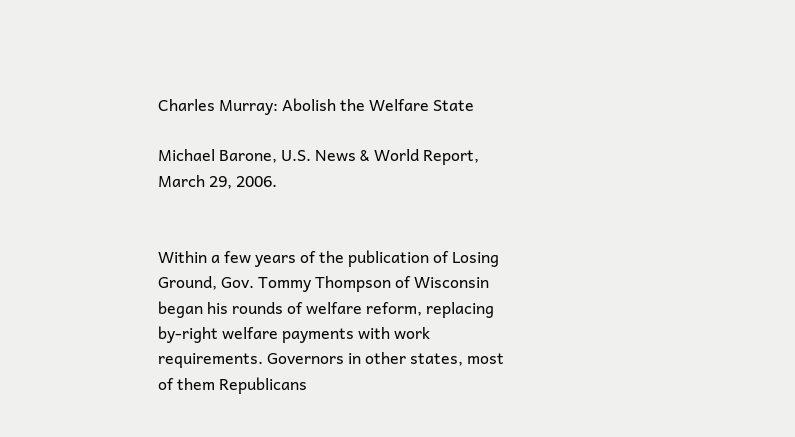Charles Murray: Abolish the Welfare State

Michael Barone, U.S. News & World Report, March 29, 2006.


Within a few years of the publication of Losing Ground, Gov. Tommy Thompson of Wisconsin began his rounds of welfare reform, replacing by-right welfare payments with work requirements. Governors in other states, most of them Republicans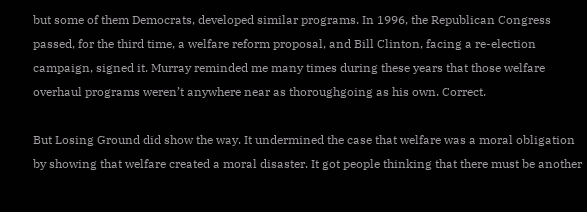but some of them Democrats, developed similar programs. In 1996, the Republican Congress passed, for the third time, a welfare reform proposal, and Bill Clinton, facing a re-election campaign, signed it. Murray reminded me many times during these years that those welfare overhaul programs weren’t anywhere near as thoroughgoing as his own. Correct.

But Losing Ground did show the way. It undermined the case that welfare was a moral obligation by showing that welfare created a moral disaster. It got people thinking that there must be another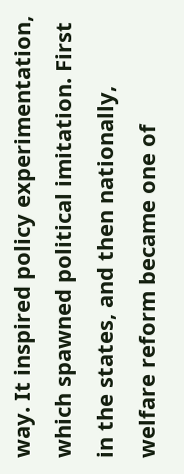way. It inspired policy experimentation, which spawned political imitation. First in the states, and then nationally, welfare reform became one of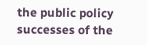the public policy successes of the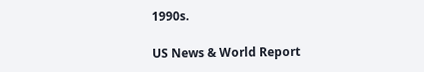1990s.

US News & World Report